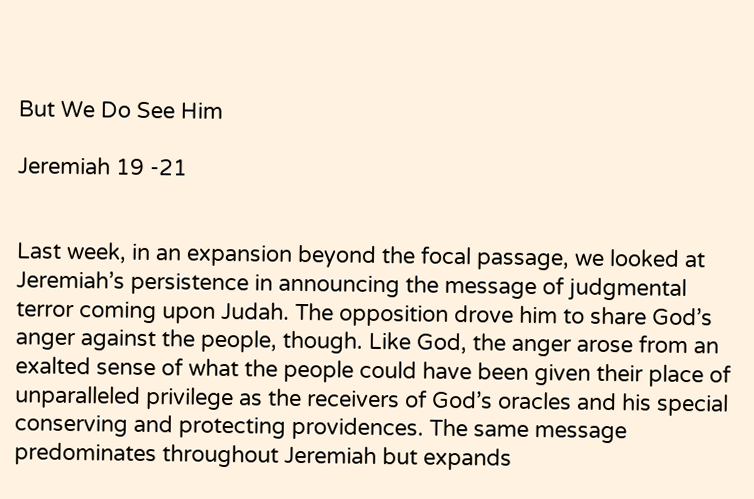But We Do See Him

Jeremiah 19 -21


Last week, in an expansion beyond the focal passage, we looked at Jeremiah’s persistence in announcing the message of judgmental terror coming upon Judah. The opposition drove him to share God’s anger against the people, though. Like God, the anger arose from an exalted sense of what the people could have been given their place of unparalleled privilege as the receivers of God’s oracles and his special conserving and protecting providences. The same message predominates throughout Jeremiah but expands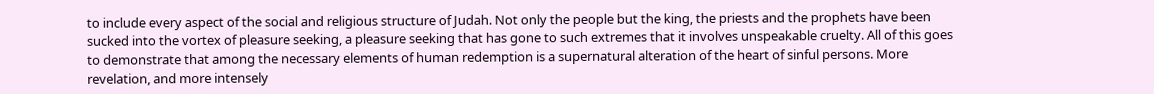to include every aspect of the social and religious structure of Judah. Not only the people but the king, the priests and the prophets have been sucked into the vortex of pleasure seeking, a pleasure seeking that has gone to such extremes that it involves unspeakable cruelty. All of this goes to demonstrate that among the necessary elements of human redemption is a supernatural alteration of the heart of sinful persons. More revelation, and more intensely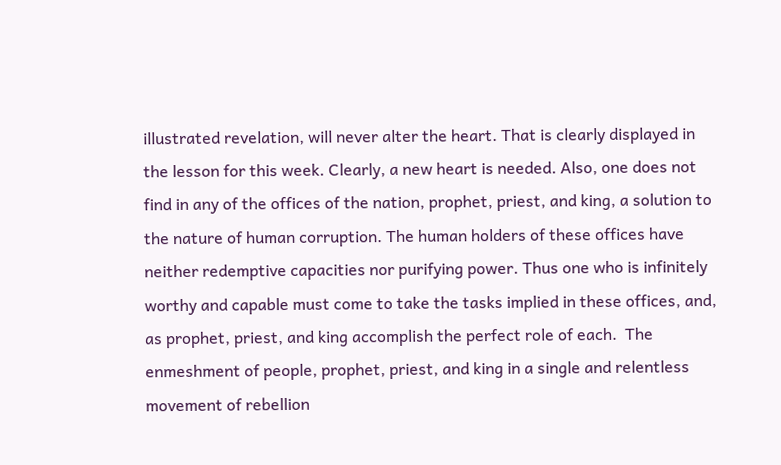illustrated revelation, will never alter the heart. That is clearly displayed in the lesson for this week. Clearly, a new heart is needed. Also, one does not find in any of the offices of the nation, prophet, priest, and king, a solution to the nature of human corruption. The human holders of these offices have neither redemptive capacities nor purifying power. Thus one who is infinitely worthy and capable must come to take the tasks implied in these offices, and, as prophet, priest, and king accomplish the perfect role of each.  The enmeshment of people, prophet, priest, and king in a single and relentless movement of rebellion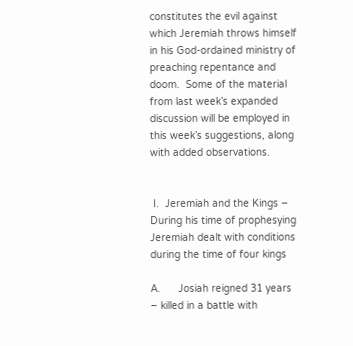constitutes the evil against which Jeremiah throws himself in his God-ordained ministry of preaching repentance and doom.  Some of the material from last week’s expanded discussion will be employed in this week’s suggestions, along with added observations.


 I.  Jeremiah and the Kings – During his time of prophesying Jeremiah dealt with conditions during the time of four kings

A.      Josiah reigned 31 years – killed in a battle with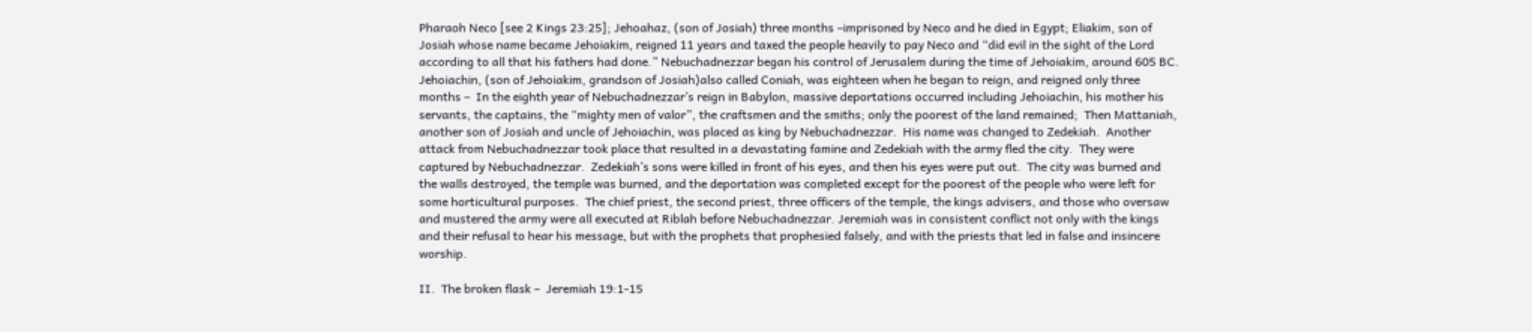Pharaoh Neco [see 2 Kings 23:25]; Jehoahaz, (son of Josiah) three months –imprisoned by Neco and he died in Egypt; Eliakim, son of Josiah whose name became Jehoiakim, reigned 11 years and taxed the people heavily to pay Neco and “did evil in the sight of the Lord according to all that his fathers had done.” Nebuchadnezzar began his control of Jerusalem during the time of Jehoiakim, around 605 BC. Jehoiachin, (son of Jehoiakim, grandson of Josiah)also called Coniah, was eighteen when he began to reign, and reigned only three months –  In the eighth year of Nebuchadnezzar’s reign in Babylon, massive deportations occurred including Jehoiachin, his mother his servants, the captains, the “mighty men of valor”, the craftsmen and the smiths; only the poorest of the land remained;  Then Mattaniah, another son of Josiah and uncle of Jehoiachin, was placed as king by Nebuchadnezzar.  His name was changed to Zedekiah.  Another attack from Nebuchadnezzar took place that resulted in a devastating famine and Zedekiah with the army fled the city.  They were captured by Nebuchadnezzar.  Zedekiah’s sons were killed in front of his eyes, and then his eyes were put out.  The city was burned and the walls destroyed, the temple was burned, and the deportation was completed except for the poorest of the people who were left for some horticultural purposes.  The chief priest, the second priest, three officers of the temple, the kings advisers, and those who oversaw and mustered the army were all executed at Riblah before Nebuchadnezzar. Jeremiah was in consistent conflict not only with the kings and their refusal to hear his message, but with the prophets that prophesied falsely, and with the priests that led in false and insincere worship.

II.  The broken flask –  Jeremiah 19:1-15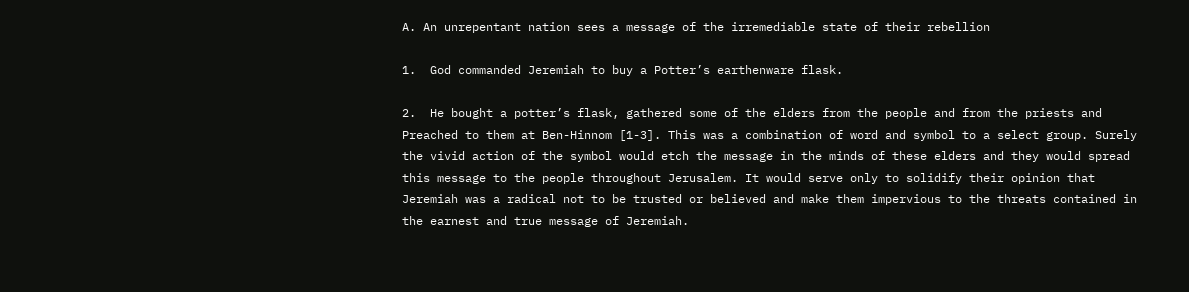A. An unrepentant nation sees a message of the irremediable state of their rebellion

1.  God commanded Jeremiah to buy a Potter’s earthenware flask.

2.  He bought a potter’s flask, gathered some of the elders from the people and from the priests and Preached to them at Ben-Hinnom [1-3]. This was a combination of word and symbol to a select group. Surely the vivid action of the symbol would etch the message in the minds of these elders and they would spread this message to the people throughout Jerusalem. It would serve only to solidify their opinion that Jeremiah was a radical not to be trusted or believed and make them impervious to the threats contained in the earnest and true message of Jeremiah.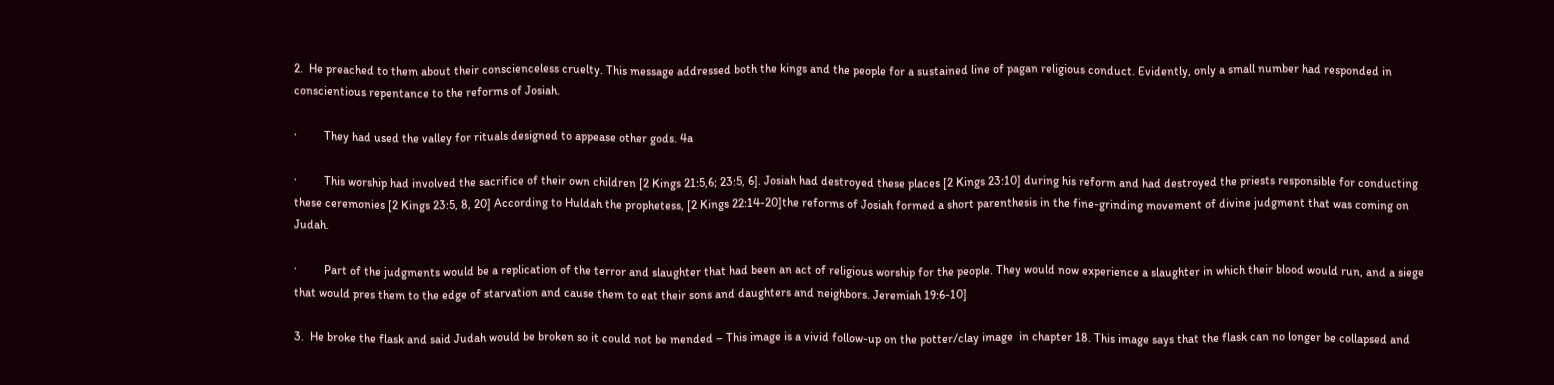2.  He preached to them about their conscienceless cruelty. This message addressed both the kings and the people for a sustained line of pagan religious conduct. Evidently, only a small number had responded in conscientious repentance to the reforms of Josiah.

·         They had used the valley for rituals designed to appease other gods. 4a

·         This worship had involved the sacrifice of their own children [2 Kings 21:5,6; 23:5, 6]. Josiah had destroyed these places [2 Kings 23:10] during his reform and had destroyed the priests responsible for conducting these ceremonies [2 Kings 23:5, 8, 20] According to Huldah the prophetess, [2 Kings 22:14-20]the reforms of Josiah formed a short parenthesis in the fine-grinding movement of divine judgment that was coming on Judah.

·         Part of the judgments would be a replication of the terror and slaughter that had been an act of religious worship for the people. They would now experience a slaughter in which their blood would run, and a siege that would pres them to the edge of starvation and cause them to eat their sons and daughters and neighbors. Jeremiah 19:6-10]

3.  He broke the flask and said Judah would be broken so it could not be mended – This image is a vivid follow-up on the potter/clay image  in chapter 18. This image says that the flask can no longer be collapsed and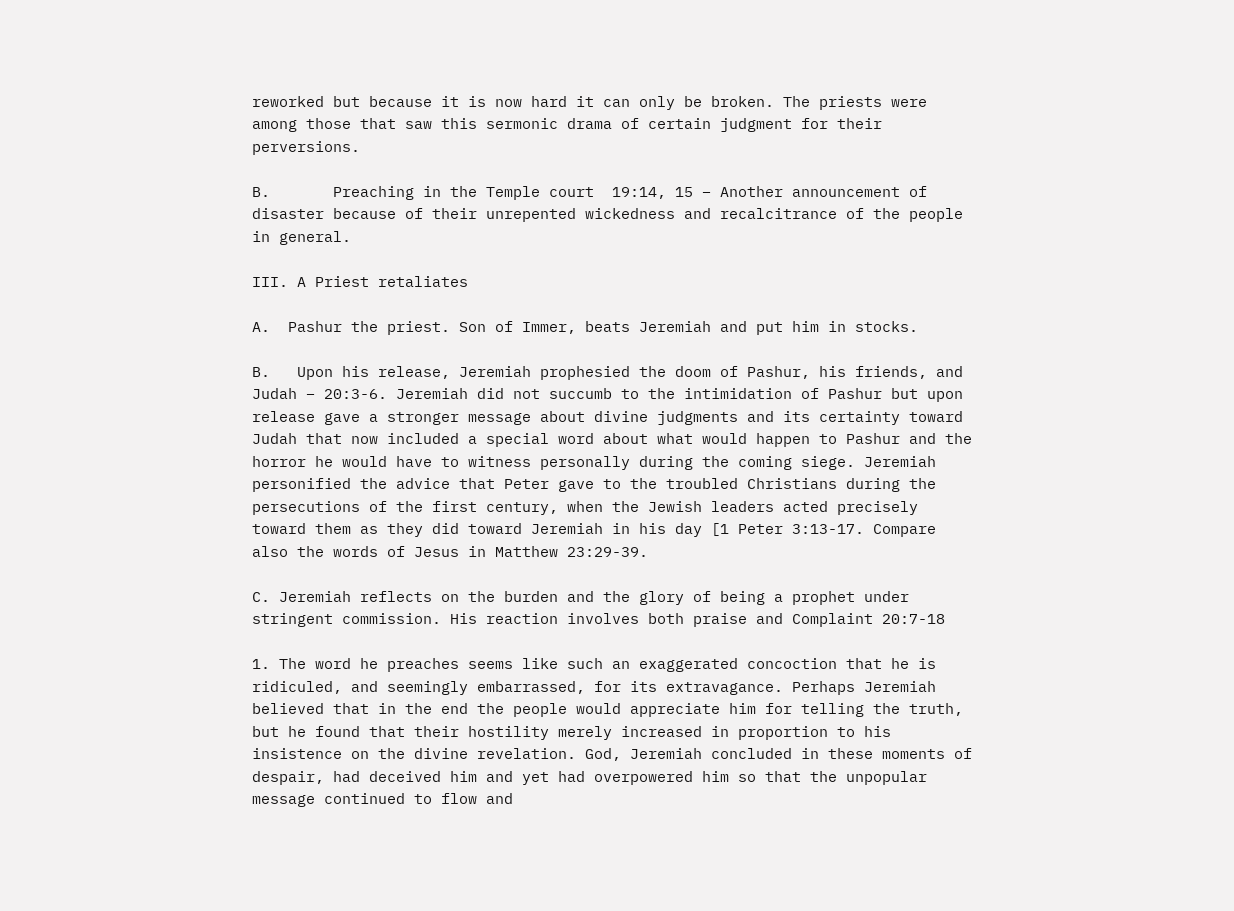reworked but because it is now hard it can only be broken. The priests were among those that saw this sermonic drama of certain judgment for their perversions.

B.       Preaching in the Temple court  19:14, 15 – Another announcement of disaster because of their unrepented wickedness and recalcitrance of the people in general.

III. A Priest retaliates

A.  Pashur the priest. Son of Immer, beats Jeremiah and put him in stocks.

B.   Upon his release, Jeremiah prophesied the doom of Pashur, his friends, and Judah – 20:3-6. Jeremiah did not succumb to the intimidation of Pashur but upon release gave a stronger message about divine judgments and its certainty toward Judah that now included a special word about what would happen to Pashur and the horror he would have to witness personally during the coming siege. Jeremiah personified the advice that Peter gave to the troubled Christians during the persecutions of the first century, when the Jewish leaders acted precisely toward them as they did toward Jeremiah in his day [1 Peter 3:13-17. Compare also the words of Jesus in Matthew 23:29-39.

C. Jeremiah reflects on the burden and the glory of being a prophet under stringent commission. His reaction involves both praise and Complaint 20:7-18

1. The word he preaches seems like such an exaggerated concoction that he is ridiculed, and seemingly embarrassed, for its extravagance. Perhaps Jeremiah believed that in the end the people would appreciate him for telling the truth, but he found that their hostility merely increased in proportion to his insistence on the divine revelation. God, Jeremiah concluded in these moments of despair, had deceived him and yet had overpowered him so that the unpopular message continued to flow and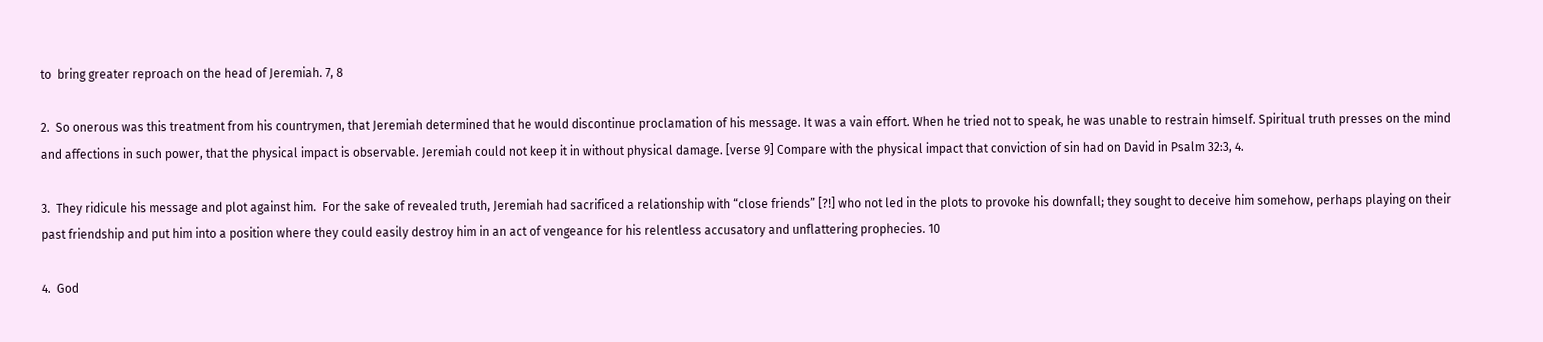to  bring greater reproach on the head of Jeremiah. 7, 8

2.  So onerous was this treatment from his countrymen, that Jeremiah determined that he would discontinue proclamation of his message. It was a vain effort. When he tried not to speak, he was unable to restrain himself. Spiritual truth presses on the mind and affections in such power, that the physical impact is observable. Jeremiah could not keep it in without physical damage. [verse 9] Compare with the physical impact that conviction of sin had on David in Psalm 32:3, 4.

3.  They ridicule his message and plot against him.  For the sake of revealed truth, Jeremiah had sacrificed a relationship with “close friends” [?!] who not led in the plots to provoke his downfall; they sought to deceive him somehow, perhaps playing on their past friendship and put him into a position where they could easily destroy him in an act of vengeance for his relentless accusatory and unflattering prophecies. 10

4.  God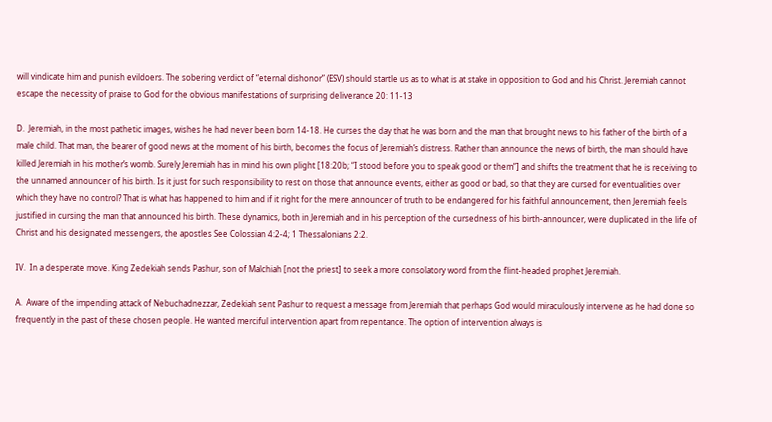will vindicate him and punish evildoers. The sobering verdict of “eternal dishonor” (ESV) should startle us as to what is at stake in opposition to God and his Christ. Jeremiah cannot escape the necessity of praise to God for the obvious manifestations of surprising deliverance 20: 11-13

D.  Jeremiah, in the most pathetic images, wishes he had never been born 14-18. He curses the day that he was born and the man that brought news to his father of the birth of a male child. That man, the bearer of good news at the moment of his birth, becomes the focus of Jeremiah’s distress. Rather than announce the news of birth, the man should have killed Jeremiah in his mother’s womb. Surely Jeremiah has in mind his own plight [18:20b; “I stood before you to speak good or them”] and shifts the treatment that he is receiving to the unnamed announcer of his birth. Is it just for such responsibility to rest on those that announce events, either as good or bad, so that they are cursed for eventualities over which they have no control? That is what has happened to him and if it right for the mere announcer of truth to be endangered for his faithful announcement, then Jeremiah feels justified in cursing the man that announced his birth. These dynamics, both in Jeremiah and in his perception of the cursedness of his birth-announcer, were duplicated in the life of Christ and his designated messengers, the apostles See Colossian 4:2-4; 1 Thessalonians 2:2.

IV.  In a desperate move. King Zedekiah sends Pashur, son of Malchiah [not the priest] to seek a more consolatory word from the flint-headed prophet Jeremiah.

A.  Aware of the impending attack of Nebuchadnezzar, Zedekiah sent Pashur to request a message from Jeremiah that perhaps God would miraculously intervene as he had done so frequently in the past of these chosen people. He wanted merciful intervention apart from repentance. The option of intervention always is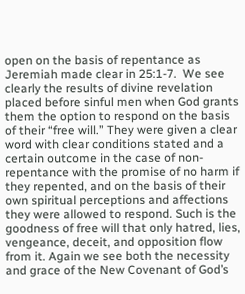open on the basis of repentance as Jeremiah made clear in 25:1-7.  We see clearly the results of divine revelation placed before sinful men when God grants them the option to respond on the basis of their “free will.” They were given a clear word with clear conditions stated and a certain outcome in the case of non-repentance with the promise of no harm if they repented, and on the basis of their own spiritual perceptions and affections they were allowed to respond. Such is the goodness of free will that only hatred, lies, vengeance, deceit, and opposition flow from it. Again we see both the necessity and grace of the New Covenant of God’s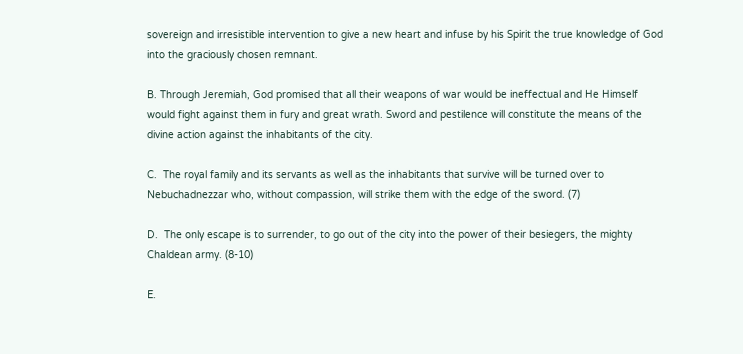sovereign and irresistible intervention to give a new heart and infuse by his Spirit the true knowledge of God into the graciously chosen remnant.

B. Through Jeremiah, God promised that all their weapons of war would be ineffectual and He Himself would fight against them in fury and great wrath. Sword and pestilence will constitute the means of the divine action against the inhabitants of the city.

C.  The royal family and its servants as well as the inhabitants that survive will be turned over to Nebuchadnezzar who, without compassion, will strike them with the edge of the sword. (7)

D.  The only escape is to surrender, to go out of the city into the power of their besiegers, the mighty Chaldean army. (8-10)

E.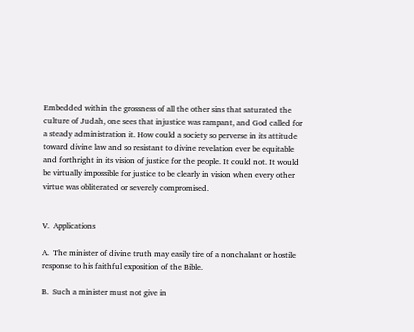Embedded within the grossness of all the other sins that saturated the culture of Judah, one sees that injustice was rampant, and God called for a steady administration it. How could a society so perverse in its attitude toward divine law and so resistant to divine revelation ever be equitable and forthright in its vision of justice for the people. It could not. It would be virtually impossible for justice to be clearly in vision when every other virtue was obliterated or severely compromised.


V.  Applications

A.  The minister of divine truth may easily tire of a nonchalant or hostile response to his faithful exposition of the Bible.

B.  Such a minister must not give in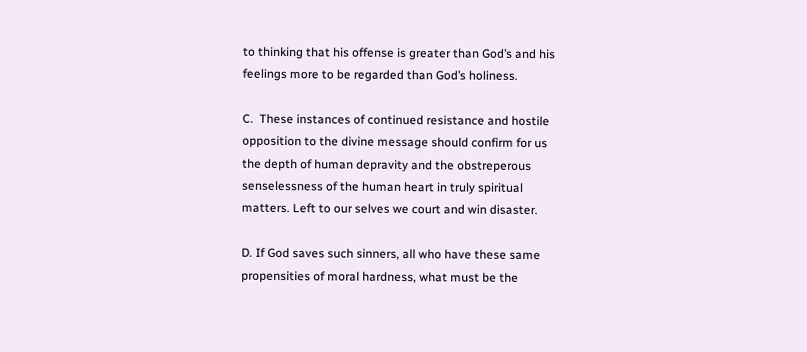to thinking that his offense is greater than God’s and his feelings more to be regarded than God’s holiness.

C.  These instances of continued resistance and hostile opposition to the divine message should confirm for us the depth of human depravity and the obstreperous senselessness of the human heart in truly spiritual matters. Left to our selves we court and win disaster.

D. If God saves such sinners, all who have these same propensities of moral hardness, what must be the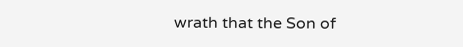wrath that the Son of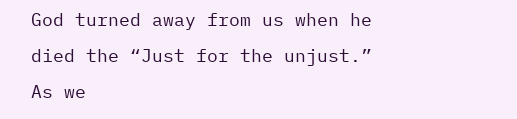God turned away from us when he died the “Just for the unjust.” As we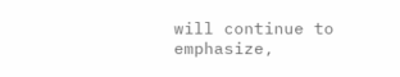will continue to emphasize,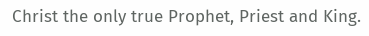Christ the only true Prophet, Priest and King.